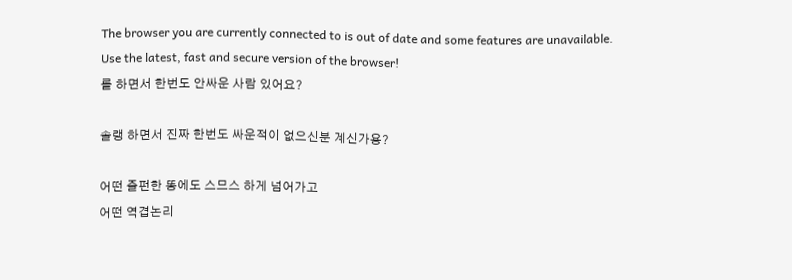The browser you are currently connected to is out of date and some features are unavailable.
Use the latest, fast and secure version of the browser!
롤 하면서 한번도 안싸운 사람 있어요?

솔랭 하면서 진짜 한번도 싸운적이 없으신분 계신가용?

어떤 즐펀한 똥에도 스므스 하게 넘어가고
어떤 역겹논리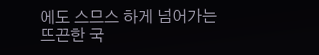에도 스므스 하게 넘어가는
뜨끈한 국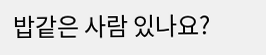밥같은 사람 있나요?